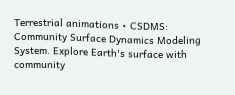Terrestrial animations • CSDMS: Community Surface Dynamics Modeling System. Explore Earth's surface with community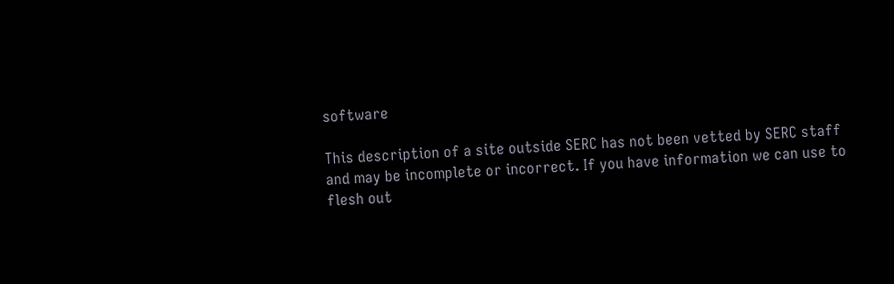software

This description of a site outside SERC has not been vetted by SERC staff and may be incomplete or incorrect. If you have information we can use to flesh out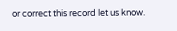or correct this record let us know.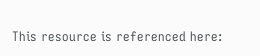This resource is referenced here: